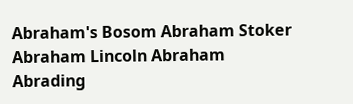Abraham's Bosom Abraham Stoker Abraham Lincoln Abraham Abrading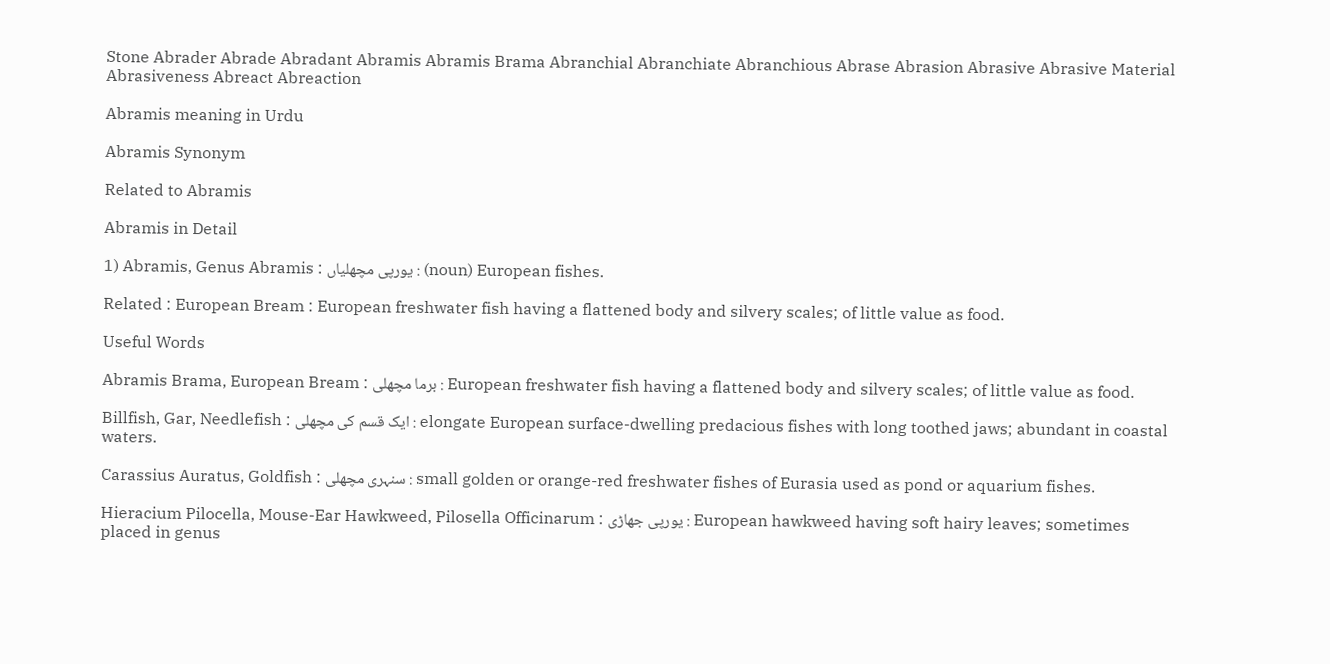Stone Abrader Abrade Abradant Abramis Abramis Brama Abranchial Abranchiate Abranchious Abrase Abrasion Abrasive Abrasive Material Abrasiveness Abreact Abreaction

Abramis meaning in Urdu

Abramis Synonym

Related to Abramis

Abramis in Detail

1) Abramis, Genus Abramis : یورپی مچھلیاں : (noun) European fishes.

Related : European Bream : European freshwater fish having a flattened body and silvery scales; of little value as food.

Useful Words

Abramis Brama, European Bream : برما مچھلی : European freshwater fish having a flattened body and silvery scales; of little value as food.

Billfish, Gar, Needlefish : ایک قسم کی مچھلی : elongate European surface-dwelling predacious fishes with long toothed jaws; abundant in coastal waters.

Carassius Auratus, Goldfish : سنہری مچھلی : small golden or orange-red freshwater fishes of Eurasia used as pond or aquarium fishes.

Hieracium Pilocella, Mouse-Ear Hawkweed, Pilosella Officinarum : یورپی جھاڑی : European hawkweed having soft hairy leaves; sometimes placed in genus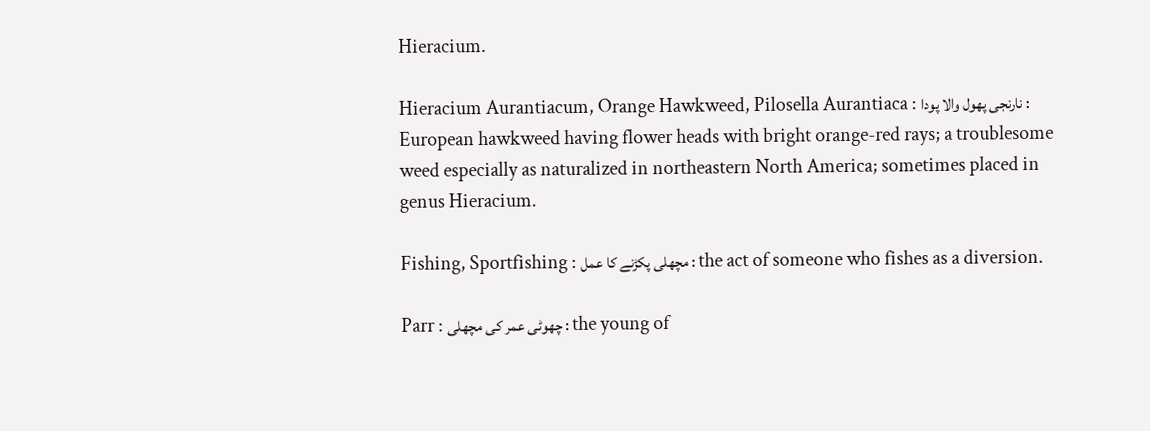Hieracium.

Hieracium Aurantiacum, Orange Hawkweed, Pilosella Aurantiaca : نارنجی پھول والا پودا : European hawkweed having flower heads with bright orange-red rays; a troublesome weed especially as naturalized in northeastern North America; sometimes placed in genus Hieracium.

Fishing, Sportfishing : مچھلی پکڑنے کا عمل : the act of someone who fishes as a diversion.

Parr : چھوٹی عمر کی مچھلی : the young of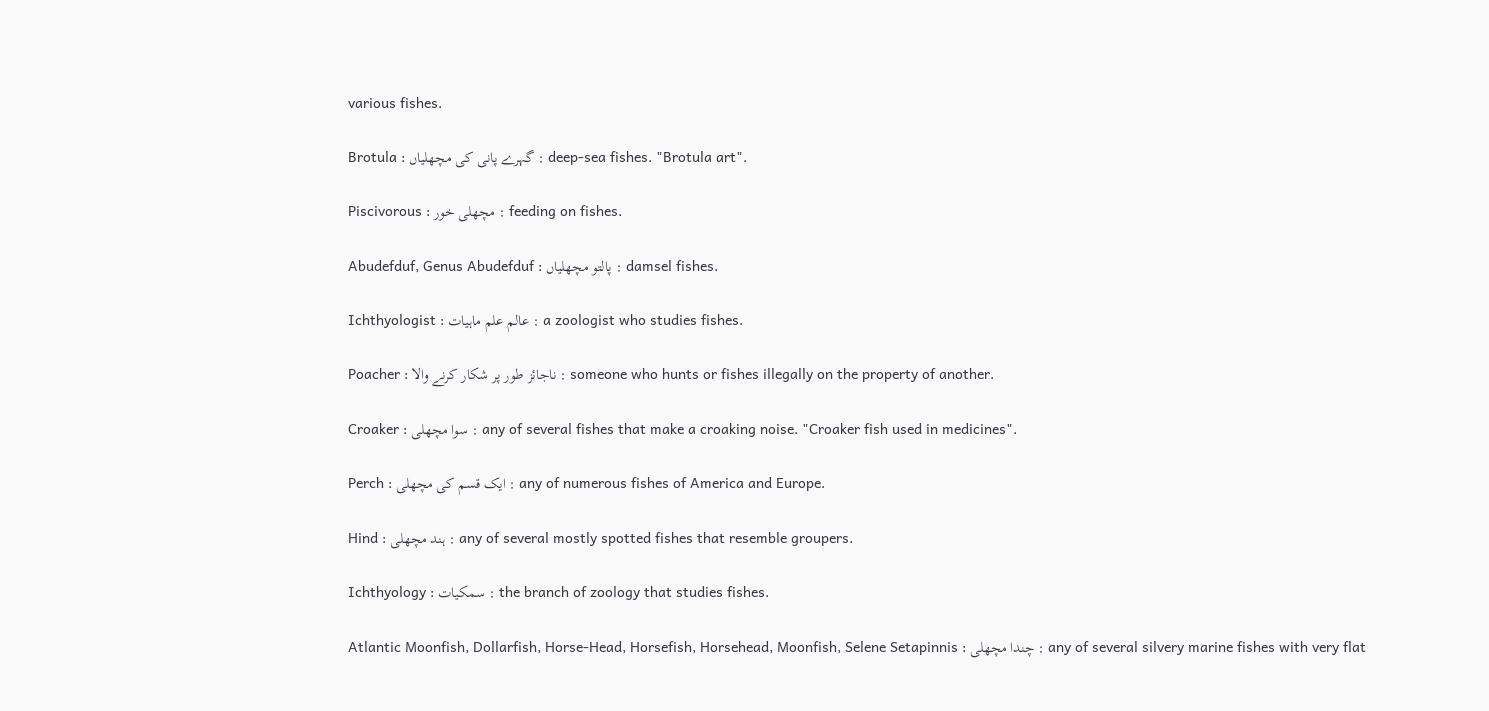various fishes.

Brotula : گہرے پانی کی مچھلیاں : deep-sea fishes. "Brotula art".

Piscivorous : مچھلی خور : feeding on fishes.

Abudefduf, Genus Abudefduf : پالتو مچھلیاں : damsel fishes.

Ichthyologist : عالم علم ماہیات : a zoologist who studies fishes.

Poacher : ناجائز طور پر شکار کرنے والا : someone who hunts or fishes illegally on the property of another.

Croaker : سوا مچھلی : any of several fishes that make a croaking noise. "Croaker fish used in medicines".

Perch : ایک قسم کی مچھلی : any of numerous fishes of America and Europe.

Hind : ہند مچھلی : any of several mostly spotted fishes that resemble groupers.

Ichthyology : سمکیات : the branch of zoology that studies fishes.

Atlantic Moonfish, Dollarfish, Horse-Head, Horsefish, Horsehead, Moonfish, Selene Setapinnis : چندا مچھلی : any of several silvery marine fishes with very flat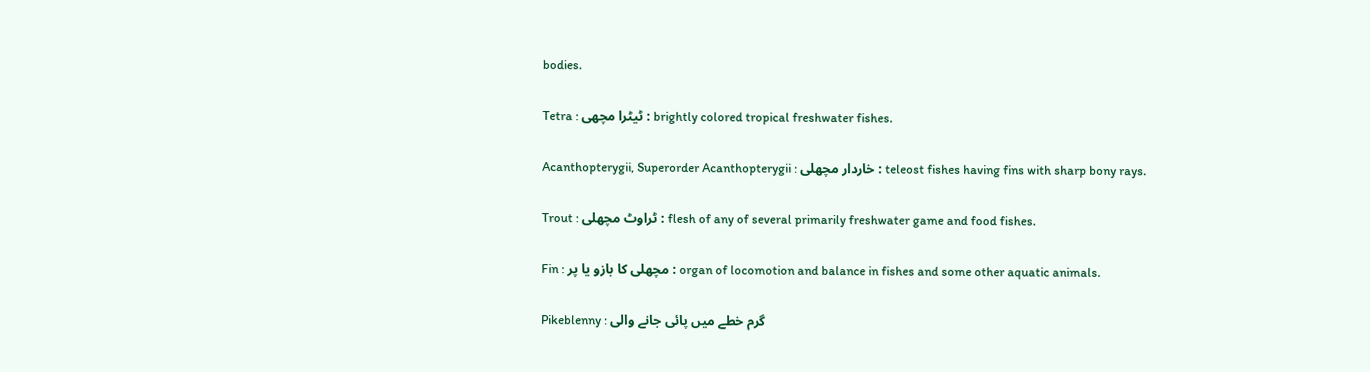bodies.

Tetra : ٹیٹرا مچھی : brightly colored tropical freshwater fishes.

Acanthopterygii, Superorder Acanthopterygii : خاردار مچھلی : teleost fishes having fins with sharp bony rays.

Trout : ٹراوٹ مچھلی : flesh of any of several primarily freshwater game and food fishes.

Fin : مچھلی کا بازو یا پر : organ of locomotion and balance in fishes and some other aquatic animals.

Pikeblenny : گرم خطے میں پائی جانے والی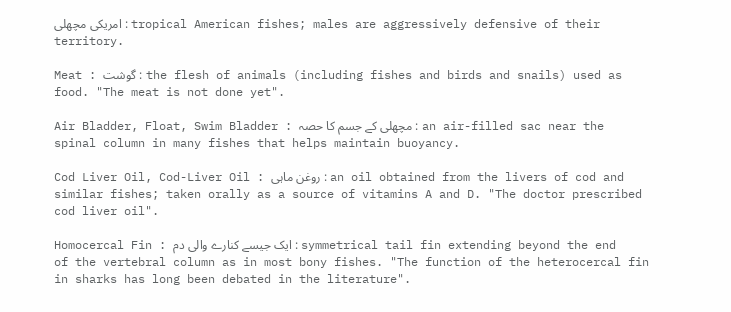امریکی مچھلی : tropical American fishes; males are aggressively defensive of their territory.

Meat : گوشت : the flesh of animals (including fishes and birds and snails) used as food. "The meat is not done yet".

Air Bladder, Float, Swim Bladder : مچھلی کے جسم کا حصہ : an air-filled sac near the spinal column in many fishes that helps maintain buoyancy.

Cod Liver Oil, Cod-Liver Oil : روغن ماہی : an oil obtained from the livers of cod and similar fishes; taken orally as a source of vitamins A and D. "The doctor prescribed cod liver oil".

Homocercal Fin : ایک جیسے کنارے والی دم : symmetrical tail fin extending beyond the end of the vertebral column as in most bony fishes. "The function of the heterocercal fin in sharks has long been debated in the literature".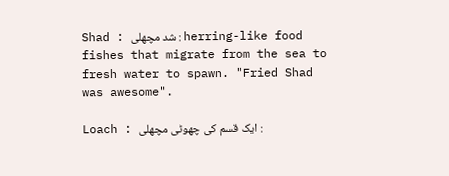Shad : شد مچھلی : herring-like food fishes that migrate from the sea to fresh water to spawn. "Fried Shad was awesome".

Loach : ایک قسم کی چھوٹی مچھلی :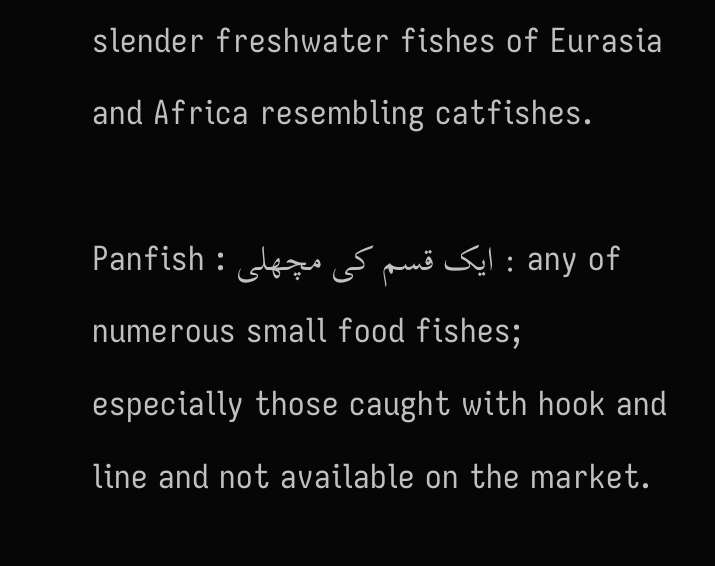slender freshwater fishes of Eurasia and Africa resembling catfishes.

Panfish : ایک قسم کی مچھلی : any of numerous small food fishes; especially those caught with hook and line and not available on the market.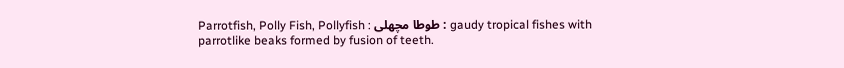Parrotfish, Polly Fish, Pollyfish : طوطا مچھلی : gaudy tropical fishes with parrotlike beaks formed by fusion of teeth.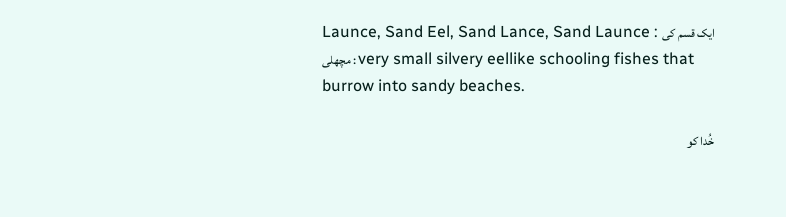Launce, Sand Eel, Sand Lance, Sand Launce : ایک قسم کی مچھلی : very small silvery eellike schooling fishes that burrow into sandy beaches.

خُدا کو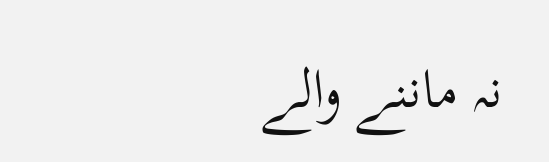نہ ماننے والے